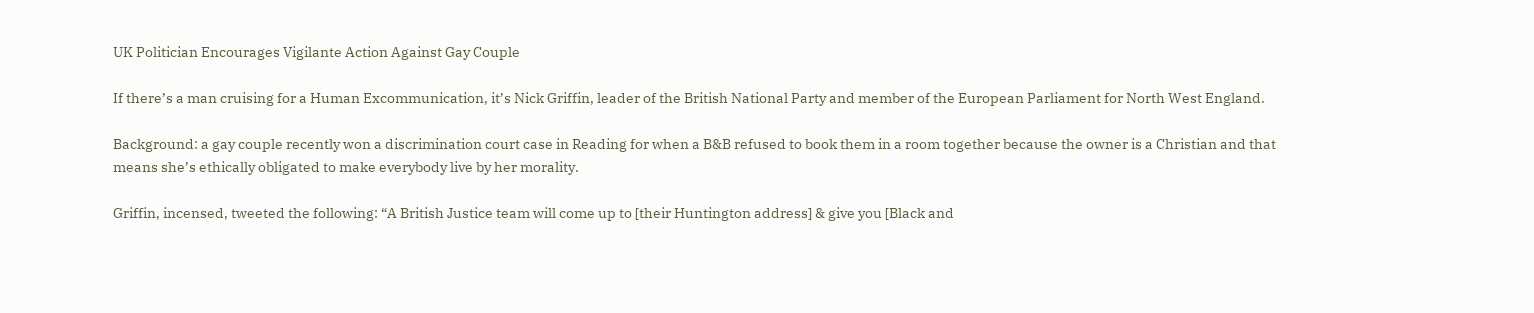UK Politician Encourages Vigilante Action Against Gay Couple

If there’s a man cruising for a Human Excommunication, it’s Nick Griffin, leader of the British National Party and member of the European Parliament for North West England.

Background: a gay couple recently won a discrimination court case in Reading for when a B&B refused to book them in a room together because the owner is a Christian and that means she’s ethically obligated to make everybody live by her morality.

Griffin, incensed, tweeted the following: “A British Justice team will come up to [their Huntington address] & give you [Black and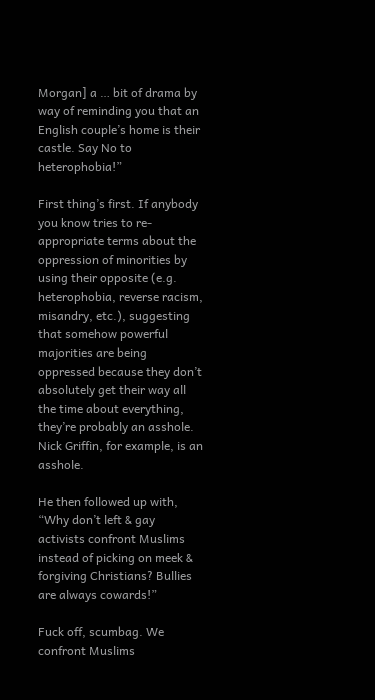Morgan] a … bit of drama by way of reminding you that an English couple’s home is their castle. Say No to heterophobia!”

First thing’s first. If anybody you know tries to re-appropriate terms about the oppression of minorities by using their opposite (e.g. heterophobia, reverse racism, misandry, etc.), suggesting that somehow powerful majorities are being oppressed because they don’t absolutely get their way all the time about everything, they’re probably an asshole. Nick Griffin, for example, is an asshole.

He then followed up with, “Why don’t left & gay activists confront Muslims instead of picking on meek & forgiving Christians? Bullies are always cowards!”

Fuck off, scumbag. We confront Muslims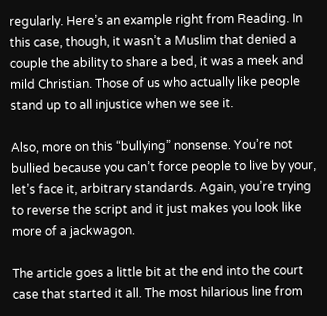regularly. Here’s an example right from Reading. In this case, though, it wasn’t a Muslim that denied a couple the ability to share a bed, it was a meek and mild Christian. Those of us who actually like people stand up to all injustice when we see it.

Also, more on this “bullying” nonsense. You’re not bullied because you can’t force people to live by your, let’s face it, arbitrary standards. Again, you’re trying to reverse the script and it just makes you look like more of a jackwagon.

The article goes a little bit at the end into the court case that started it all. The most hilarious line from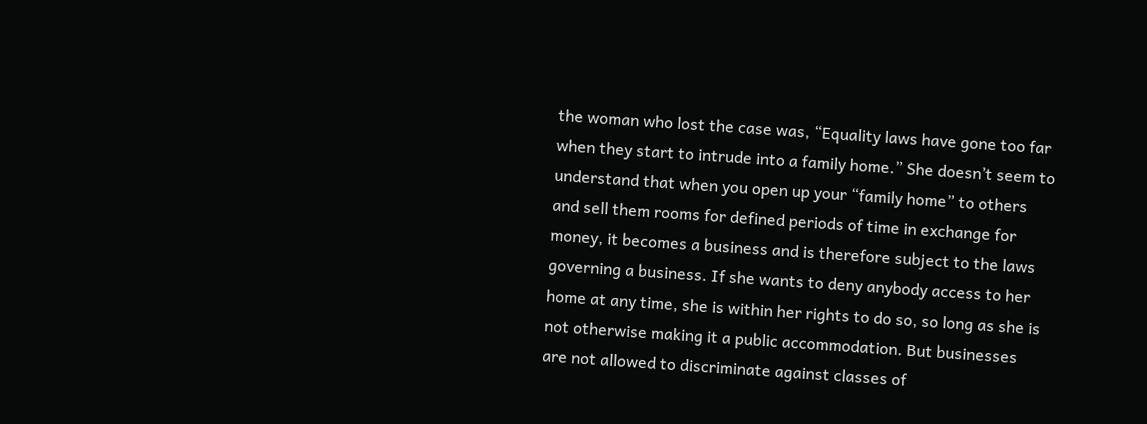the woman who lost the case was, “Equality laws have gone too far when they start to intrude into a family home.” She doesn’t seem to understand that when you open up your “family home” to others and sell them rooms for defined periods of time in exchange for money, it becomes a business and is therefore subject to the laws governing a business. If she wants to deny anybody access to her home at any time, she is within her rights to do so, so long as she is not otherwise making it a public accommodation. But businesses are not allowed to discriminate against classes of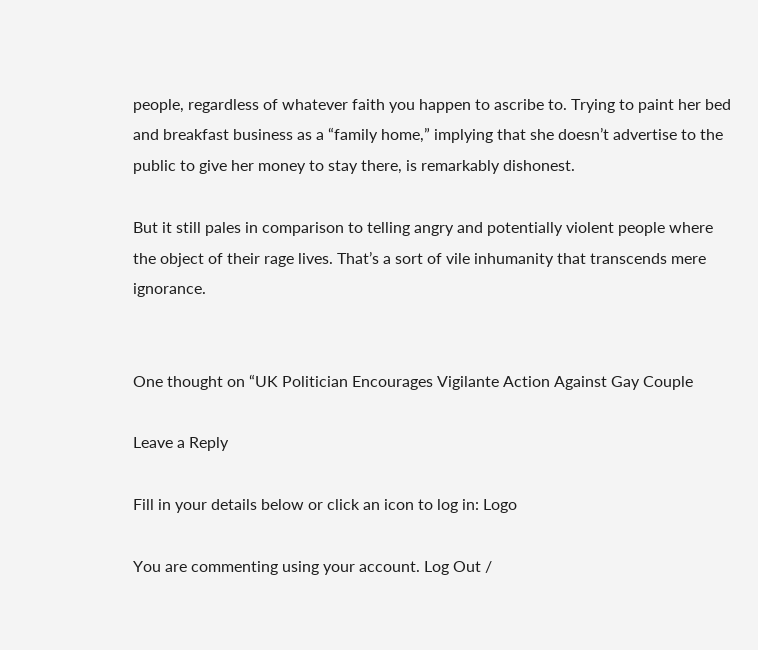people, regardless of whatever faith you happen to ascribe to. Trying to paint her bed and breakfast business as a “family home,” implying that she doesn’t advertise to the public to give her money to stay there, is remarkably dishonest.

But it still pales in comparison to telling angry and potentially violent people where the object of their rage lives. That’s a sort of vile inhumanity that transcends mere ignorance.


One thought on “UK Politician Encourages Vigilante Action Against Gay Couple

Leave a Reply

Fill in your details below or click an icon to log in: Logo

You are commenting using your account. Log Out /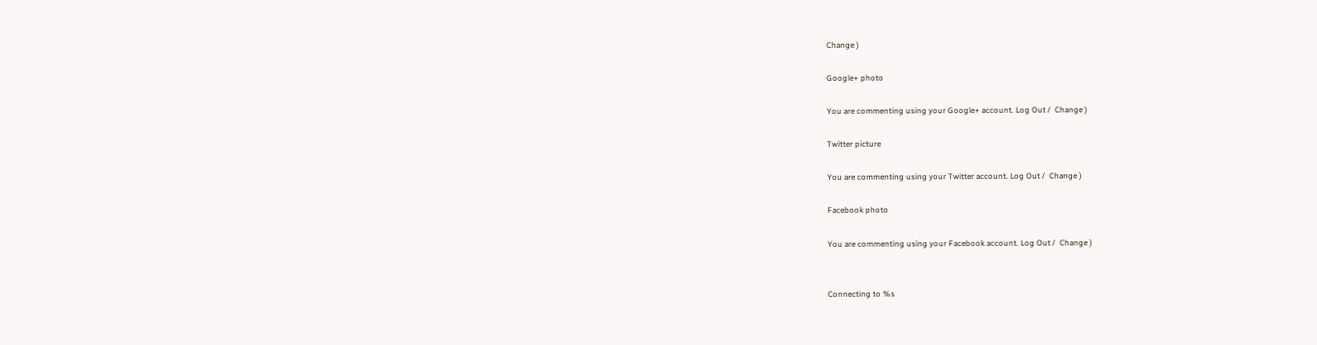Change )

Google+ photo

You are commenting using your Google+ account. Log Out /  Change )

Twitter picture

You are commenting using your Twitter account. Log Out /  Change )

Facebook photo

You are commenting using your Facebook account. Log Out /  Change )


Connecting to %s